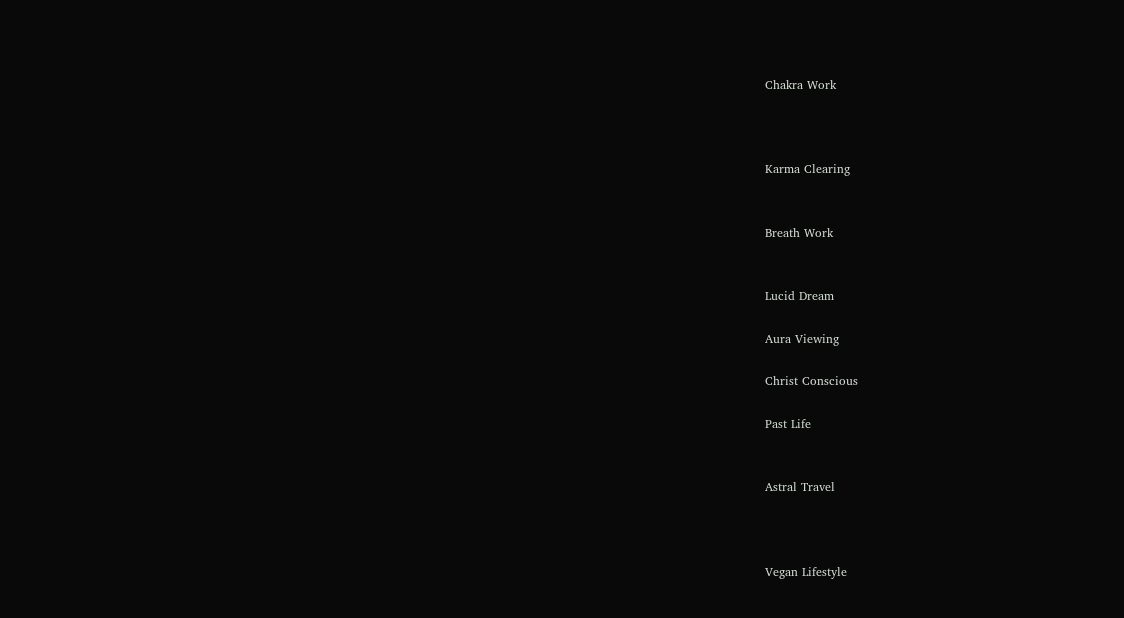Chakra Work



Karma Clearing


Breath Work


Lucid Dream

Aura Viewing

Christ Conscious

Past Life


Astral Travel



Vegan Lifestyle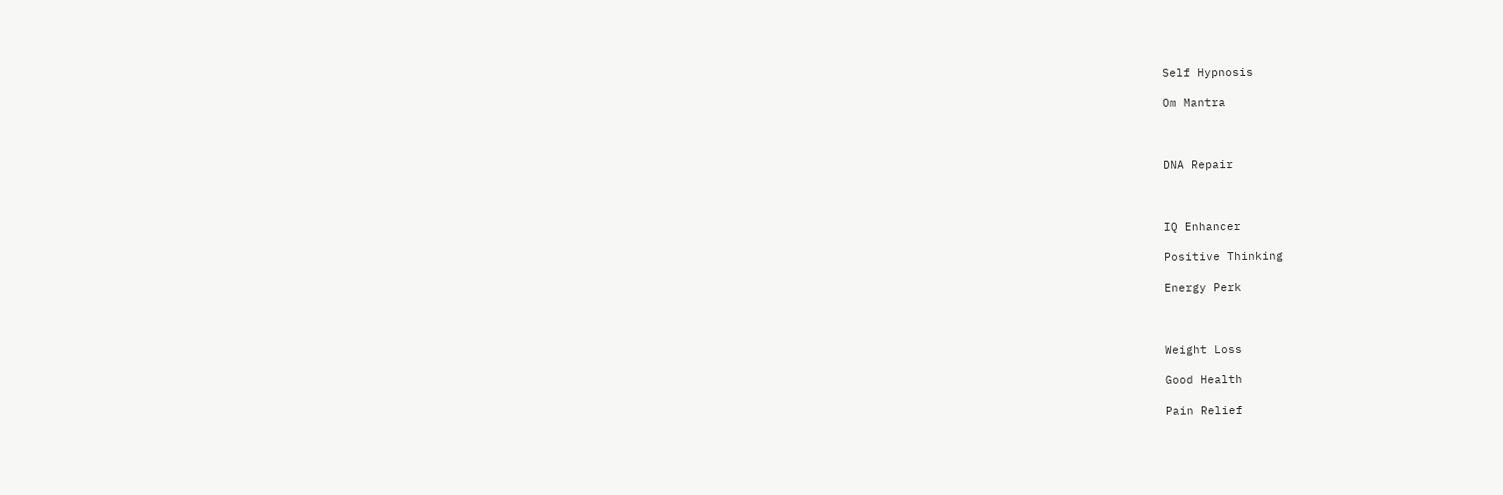Self Hypnosis

Om Mantra



DNA Repair



IQ Enhancer

Positive Thinking

Energy Perk



Weight Loss

Good Health

Pain Relief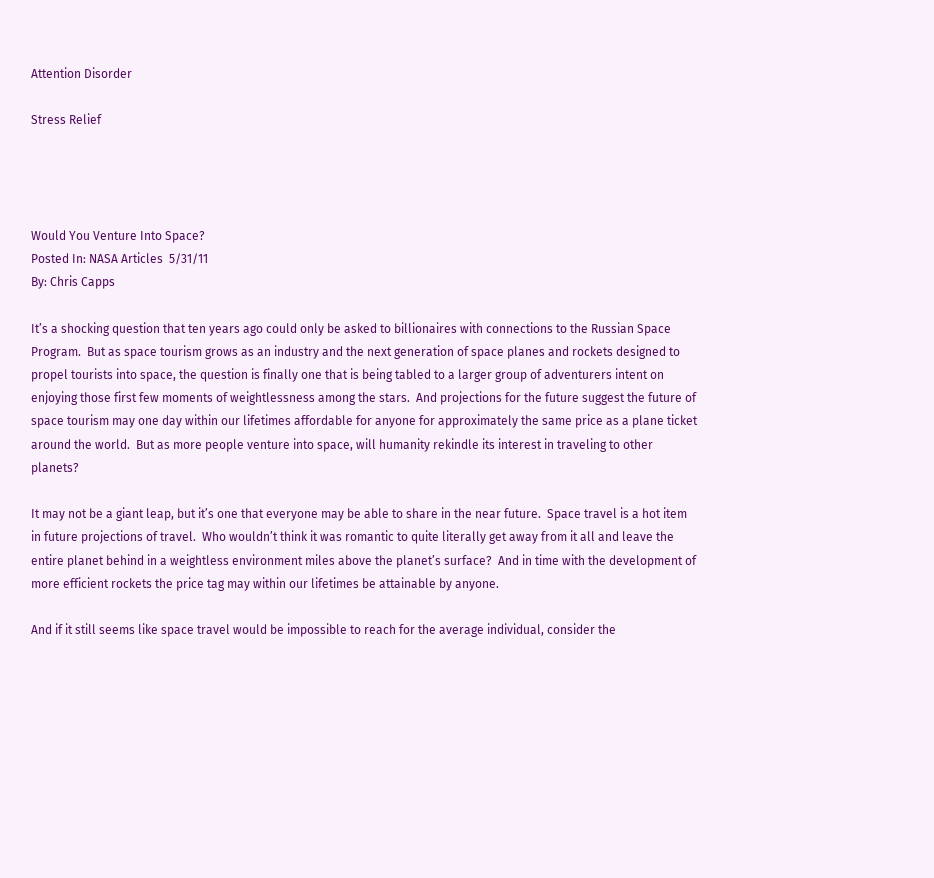Attention Disorder

Stress Relief




Would You Venture Into Space?
Posted In: NASA Articles  5/31/11
By: Chris Capps

It’s a shocking question that ten years ago could only be asked to billionaires with connections to the Russian Space Program.  But as space tourism grows as an industry and the next generation of space planes and rockets designed to propel tourists into space, the question is finally one that is being tabled to a larger group of adventurers intent on enjoying those first few moments of weightlessness among the stars.  And projections for the future suggest the future of space tourism may one day within our lifetimes affordable for anyone for approximately the same price as a plane ticket around the world.  But as more people venture into space, will humanity rekindle its interest in traveling to other planets?

It may not be a giant leap, but it’s one that everyone may be able to share in the near future.  Space travel is a hot item in future projections of travel.  Who wouldn’t think it was romantic to quite literally get away from it all and leave the entire planet behind in a weightless environment miles above the planet’s surface?  And in time with the development of more efficient rockets the price tag may within our lifetimes be attainable by anyone.

And if it still seems like space travel would be impossible to reach for the average individual, consider the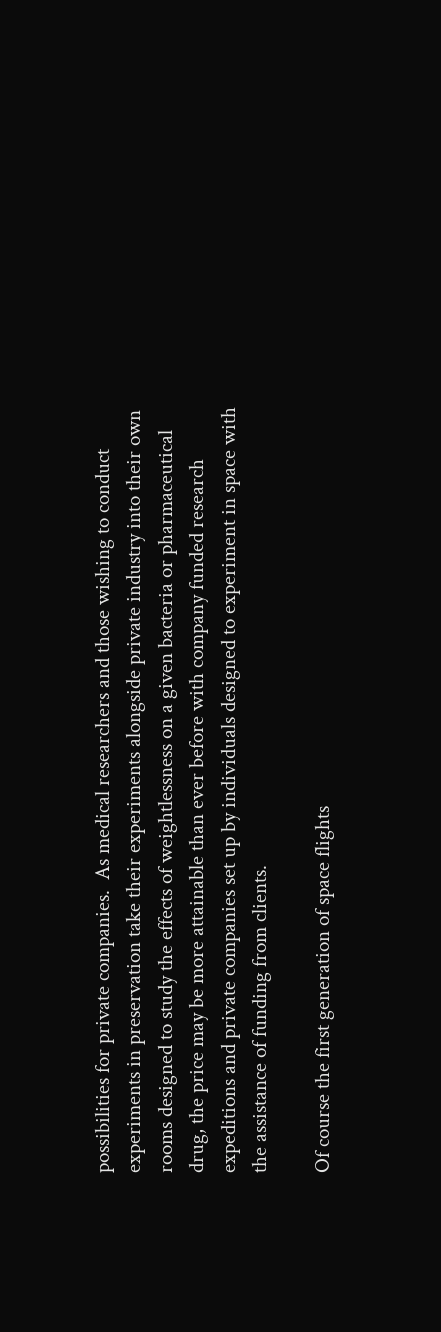possibilities for private companies.  As medical researchers and those wishing to conduct experiments in preservation take their experiments alongside private industry into their own rooms designed to study the effects of weightlessness on a given bacteria or pharmaceutical drug, the price may be more attainable than ever before with company funded research expeditions and private companies set up by individuals designed to experiment in space with the assistance of funding from clients.

Of course the first generation of space flights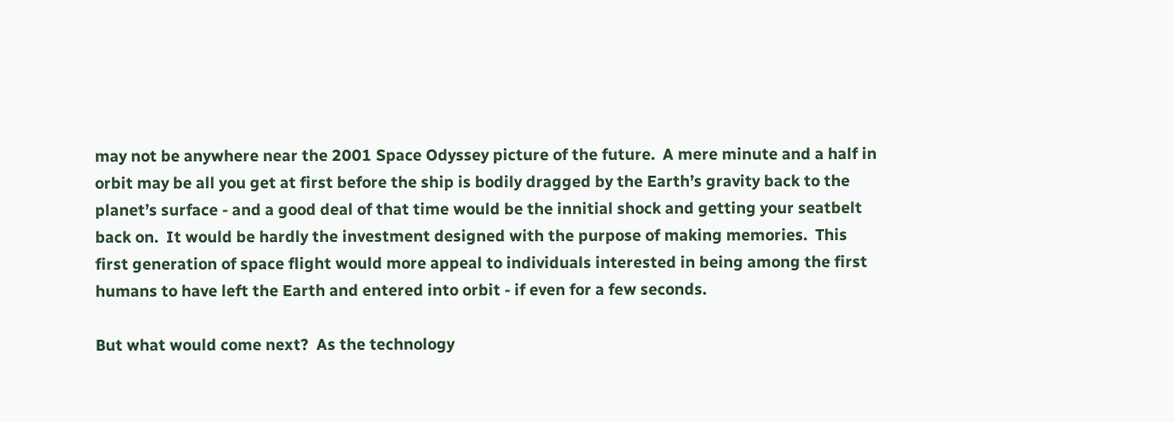may not be anywhere near the 2001 Space Odyssey picture of the future.  A mere minute and a half in orbit may be all you get at first before the ship is bodily dragged by the Earth’s gravity back to the planet’s surface - and a good deal of that time would be the innitial shock and getting your seatbelt back on.  It would be hardly the investment designed with the purpose of making memories.  This first generation of space flight would more appeal to individuals interested in being among the first humans to have left the Earth and entered into orbit - if even for a few seconds.

But what would come next?  As the technology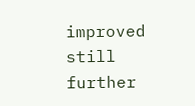improved still further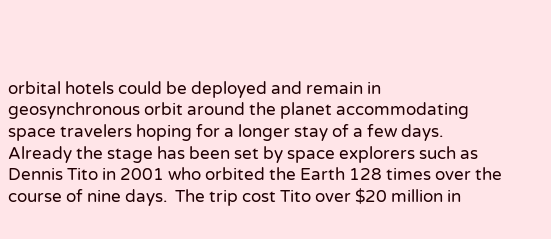orbital hotels could be deployed and remain in geosynchronous orbit around the planet accommodating space travelers hoping for a longer stay of a few days.  Already the stage has been set by space explorers such as Dennis Tito in 2001 who orbited the Earth 128 times over the course of nine days.  The trip cost Tito over $20 million in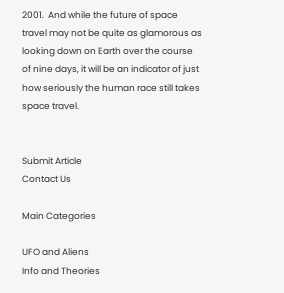2001.  And while the future of space travel may not be quite as glamorous as looking down on Earth over the course of nine days, it will be an indicator of just how seriously the human race still takes space travel.


Submit Article
Contact Us

Main Categories

UFO and Aliens
Info and Theories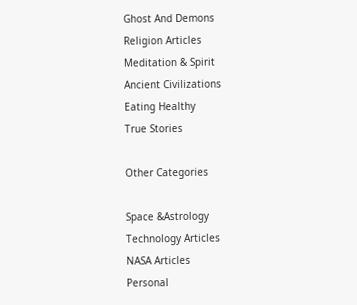Ghost And Demons
Religion Articles
Meditation & Spirit
Ancient Civilizations
Eating Healthy
True Stories

Other Categories

Space &Astrology
Technology Articles
NASA Articles
Personal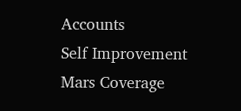Accounts
Self Improvement
Mars Coverage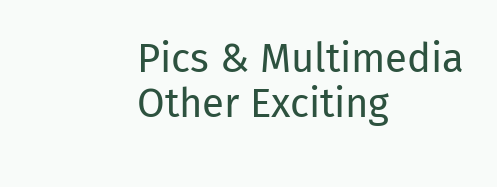Pics & Multimedia
Other Exciting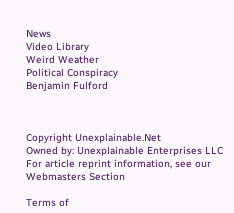News
Video Library
Weird Weather
Political Conspiracy
Benjamin Fulford



Copyright Unexplainable.Net
Owned by: Unexplainable Enterprises LLC
For article reprint information, see our Webmasters Section

Terms of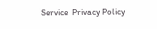Service  Privacy Policy